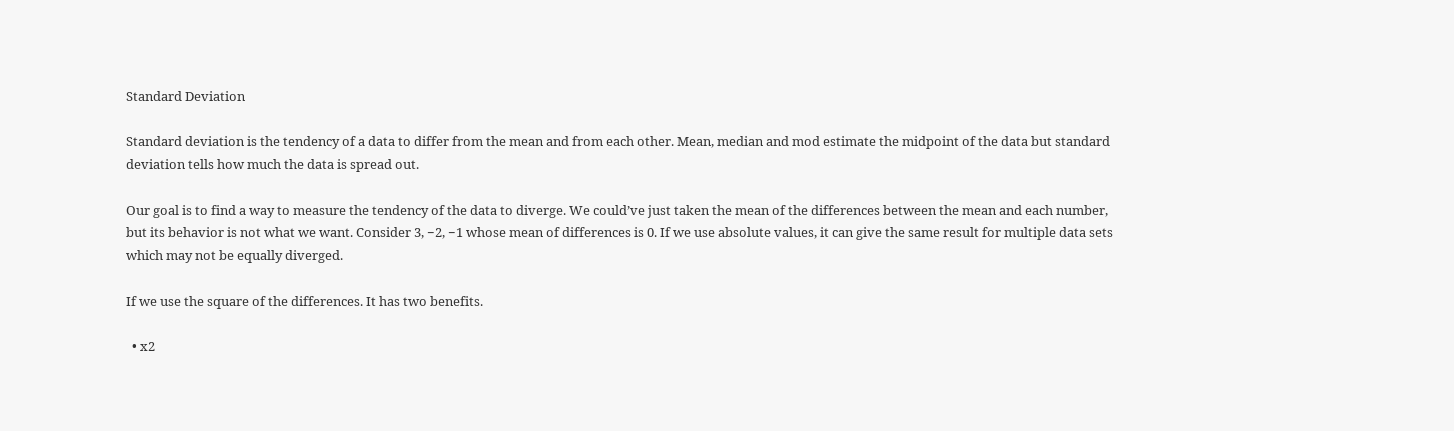Standard Deviation

Standard deviation is the tendency of a data to differ from the mean and from each other. Mean, median and mod estimate the midpoint of the data but standard deviation tells how much the data is spread out.

Our goal is to find a way to measure the tendency of the data to diverge. We could’ve just taken the mean of the differences between the mean and each number, but its behavior is not what we want. Consider 3, −2, −1 whose mean of differences is 0. If we use absolute values, it can give the same result for multiple data sets which may not be equally diverged.

If we use the square of the differences. It has two benefits.

  • x2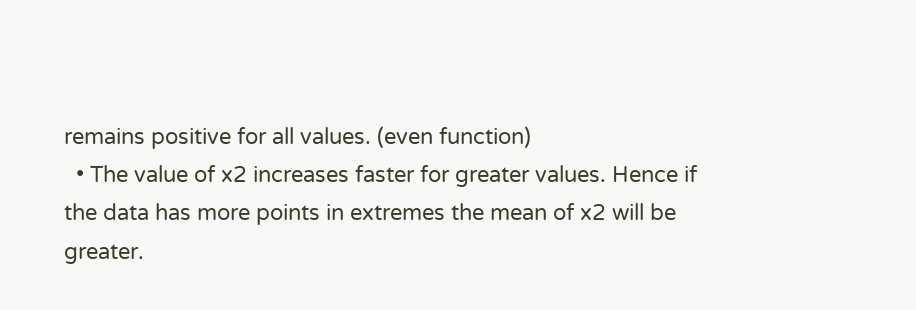remains positive for all values. (even function)
  • The value of x2 increases faster for greater values. Hence if the data has more points in extremes the mean of x2 will be greater.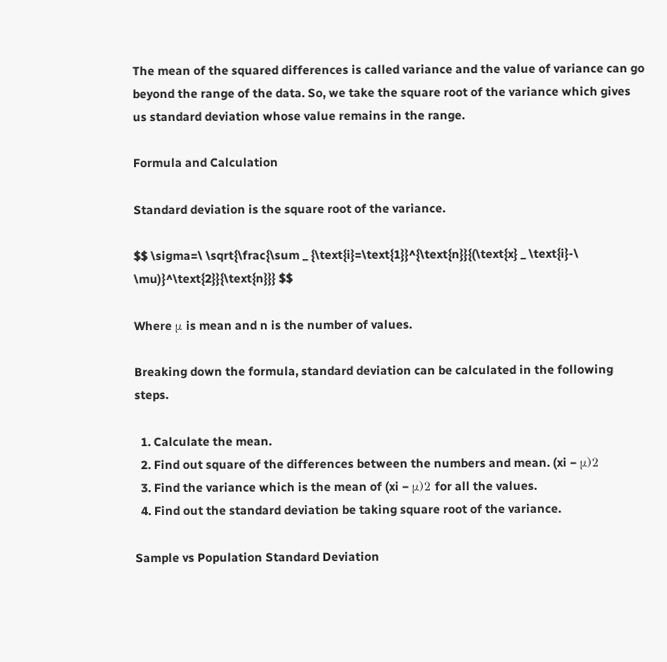The mean of the squared differences is called variance and the value of variance can go beyond the range of the data. So, we take the square root of the variance which gives us standard deviation whose value remains in the range.

Formula and Calculation

Standard deviation is the square root of the variance.

$$ \sigma=\ \sqrt{\frac{\sum _ {\text{i}=\text{1}}^{\text{n}}{(\text{x} _ \text{i}-\ \mu)}^\text{2}}{\text{n}}} $$

Where μ is mean and n is the number of values.

Breaking down the formula, standard deviation can be calculated in the following steps.

  1. Calculate the mean.
  2. Find out square of the differences between the numbers and mean. (xi − μ)2
  3. Find the variance which is the mean of (xi − μ)2 for all the values.
  4. Find out the standard deviation be taking square root of the variance.

Sample vs Population Standard Deviation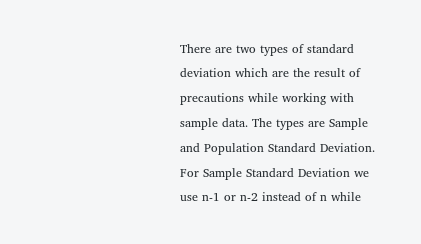There are two types of standard deviation which are the result of precautions while working with sample data. The types are Sample and Population Standard Deviation. For Sample Standard Deviation we use n-1 or n-2 instead of n while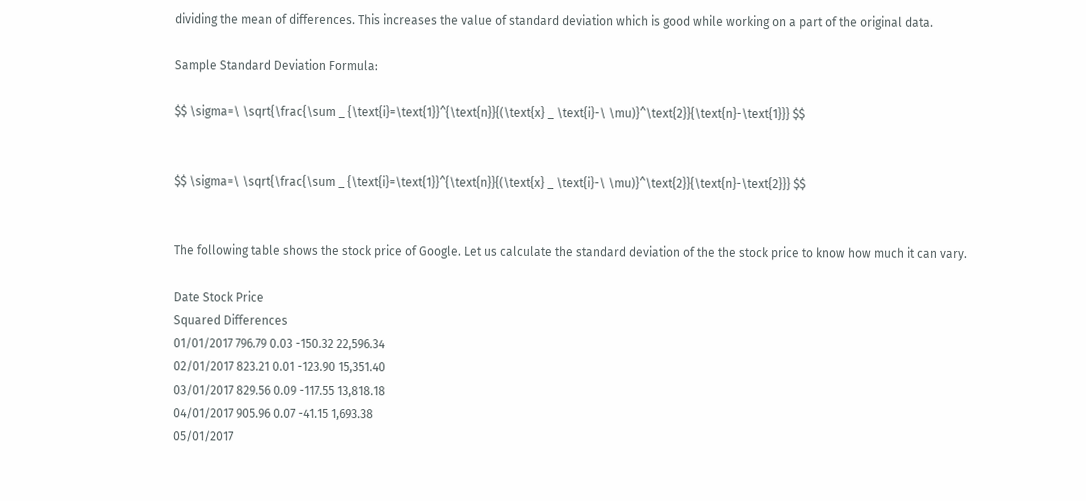dividing the mean of differences. This increases the value of standard deviation which is good while working on a part of the original data.

Sample Standard Deviation Formula:

$$ \sigma=\ \sqrt{\frac{\sum _ {\text{i}=\text{1}}^{\text{n}}{(\text{x} _ \text{i}-\ \mu)}^\text{2}}{\text{n}-\text{1}}} $$


$$ \sigma=\ \sqrt{\frac{\sum _ {\text{i}=\text{1}}^{\text{n}}{(\text{x} _ \text{i}-\ \mu)}^\text{2}}{\text{n}-\text{2}}} $$


The following table shows the stock price of Google. Let us calculate the standard deviation of the the stock price to know how much it can vary.

Date Stock Price
Squared Differences
01/01/2017 796.79 0.03 -150.32 22,596.34
02/01/2017 823.21 0.01 -123.90 15,351.40
03/01/2017 829.56 0.09 -117.55 13,818.18
04/01/2017 905.96 0.07 -41.15 1,693.38
05/01/2017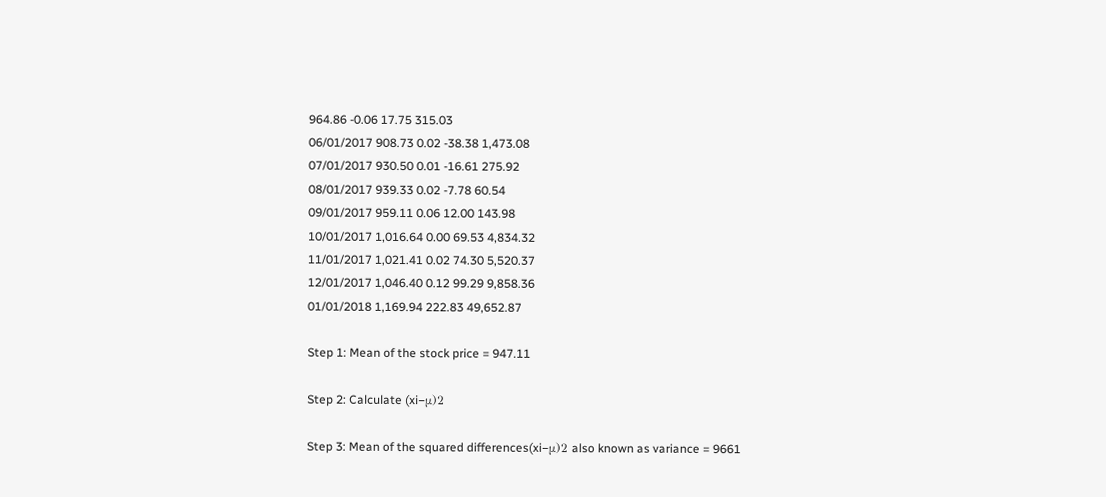964.86 -0.06 17.75 315.03
06/01/2017 908.73 0.02 -38.38 1,473.08
07/01/2017 930.50 0.01 -16.61 275.92
08/01/2017 939.33 0.02 -7.78 60.54
09/01/2017 959.11 0.06 12.00 143.98
10/01/2017 1,016.64 0.00 69.53 4,834.32
11/01/2017 1,021.41 0.02 74.30 5,520.37
12/01/2017 1,046.40 0.12 99.29 9,858.36
01/01/2018 1,169.94 222.83 49,652.87

Step 1: Mean of the stock price = 947.11

Step 2: Calculate (xi−μ)2

Step 3: Mean of the squared differences(xi−μ)2 also known as variance = 9661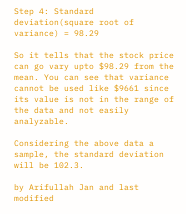Step 4: Standard deviation(square root of variance) = 98.29

So it tells that the stock price can go vary upto $98.29 from the mean. You can see that variance cannot be used like $9661 since its value is not in the range of the data and not easily analyzable.

Considering the above data a sample, the standard deviation will be 102.3.

by Arifullah Jan and last modified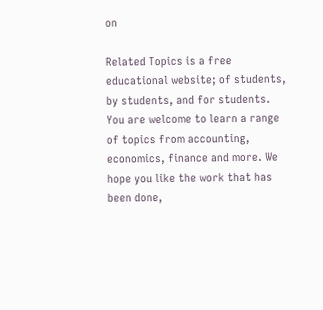on

Related Topics is a free educational website; of students, by students, and for students. You are welcome to learn a range of topics from accounting, economics, finance and more. We hope you like the work that has been done,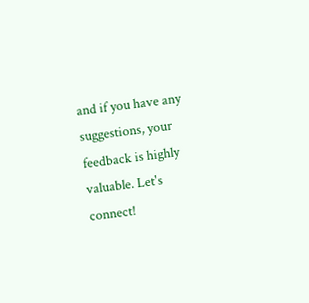and if you have any suggestions, your feedback is highly valuable. Let's connect!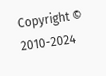Copyright © 2010-2024